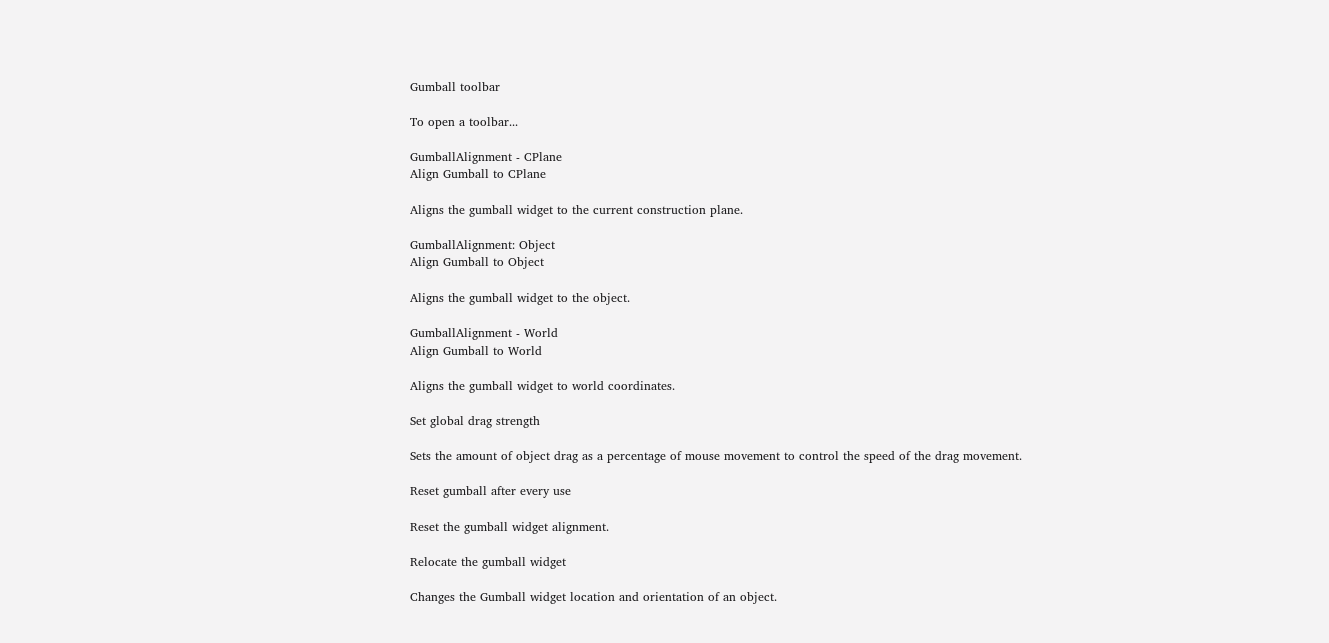Gumball toolbar

To open a toolbar...

GumballAlignment - CPlane
Align Gumball to CPlane

Aligns the gumball widget to the current construction plane.

GumballAlignment: Object
Align Gumball to Object

Aligns the gumball widget to the object.

GumballAlignment - World
Align Gumball to World

Aligns the gumball widget to world coordinates.

Set global drag strength

Sets the amount of object drag as a percentage of mouse movement to control the speed of the drag movement.

Reset gumball after every use

Reset the gumball widget alignment.

Relocate the gumball widget

Changes the Gumball widget location and orientation of an object.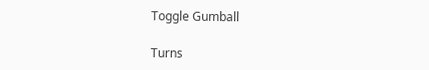Toggle Gumball

Turns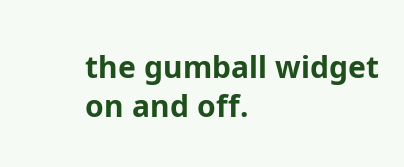the gumball widget on and off.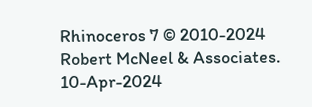Rhinoceros 7 © 2010-2024 Robert McNeel & Associates. 10-Apr-2024